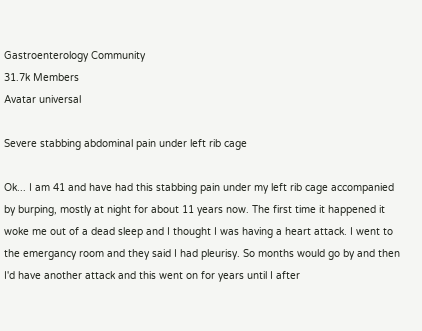Gastroenterology Community
31.7k Members
Avatar universal

Severe stabbing abdominal pain under left rib cage

Ok... I am 41 and have had this stabbing pain under my left rib cage accompanied by burping, mostly at night for about 11 years now. The first time it happened it woke me out of a dead sleep and I thought I was having a heart attack. I went to the emergancy room and they said I had pleurisy. So months would go by and then I'd have another attack and this went on for years until I after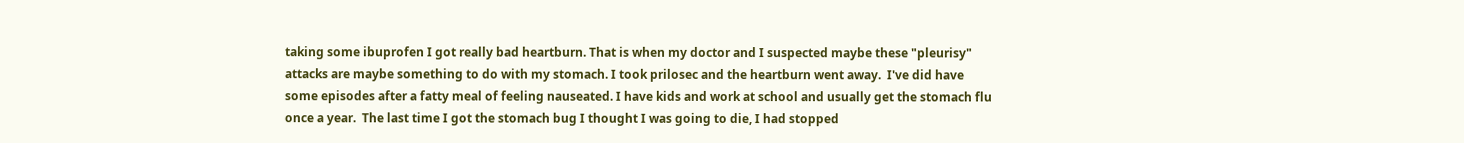taking some ibuprofen I got really bad heartburn. That is when my doctor and I suspected maybe these "pleurisy" attacks are maybe something to do with my stomach. I took prilosec and the heartburn went away.  I've did have some episodes after a fatty meal of feeling nauseated. I have kids and work at school and usually get the stomach flu once a year.  The last time I got the stomach bug I thought I was going to die, I had stopped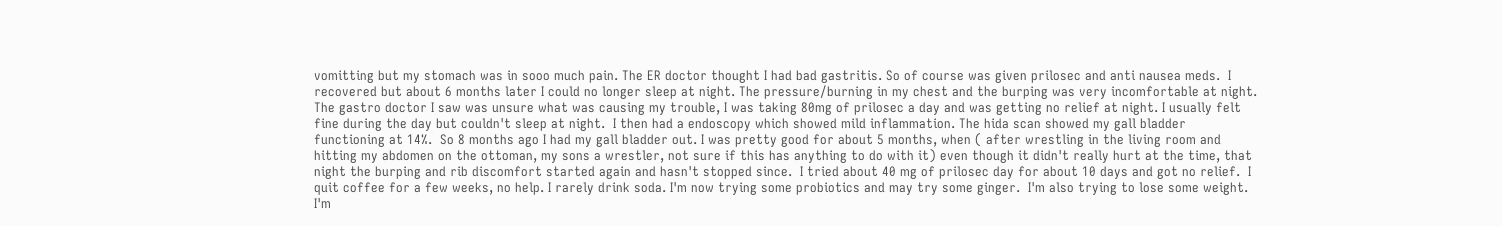vomitting but my stomach was in sooo much pain. The ER doctor thought I had bad gastritis. So of course was given prilosec and anti nausea meds.  I recovered but about 6 months later I could no longer sleep at night. The pressure/burning in my chest and the burping was very incomfortable at night. The gastro doctor I saw was unsure what was causing my trouble, I was taking 80mg of prilosec a day and was getting no relief at night. I usually felt fine during the day but couldn't sleep at night.  I then had a endoscopy which showed mild inflammation. The hida scan showed my gall bladder functioning at 14%.  So 8 months ago I had my gall bladder out. I was pretty good for about 5 months, when ( after wrestling in the living room and hitting my abdomen on the ottoman, my sons a wrestler, not sure if this has anything to do with it) even though it didn't really hurt at the time, that night the burping and rib discomfort started again and hasn't stopped since.  I tried about 40 mg of prilosec day for about 10 days and got no relief.  I quit coffee for a few weeks, no help. I rarely drink soda. I'm now trying some probiotics and may try some ginger.  I'm also trying to lose some weight. I'm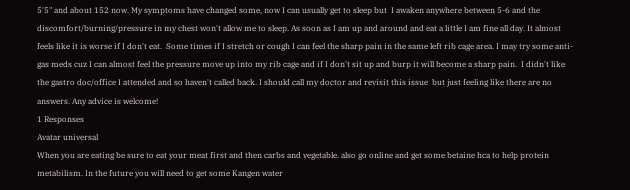5'5" and about 152 now. My symptoms have changed some, now I can usually get to sleep but  I awaken anywhere between 5-6 and the discomfort/burning/pressure in my chest won't allow me to sleep. As soon as I am up and around and eat a little I am fine all day. It almost feels like it is worse if I don't eat.  Some times if I stretch or cough I can feel the sharp pain in the same left rib cage area. I may try some anti-gas meds cuz I can almost feel the pressure move up into my rib cage and if I don't sit up and burp it will become a sharp pain.  I didn't like the gastro doc/office I attended and so haven't called back. I should call my doctor and revisit this issue  but just feeling like there are no answers. Any advice is welcome!
1 Responses
Avatar universal
When you are eating be sure to eat your meat first and then carbs and vegetable. also go online and get some betaine hca to help protein metabilism. In the future you will need to get some Kangen water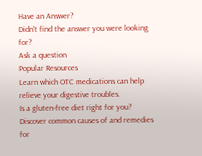Have an Answer?
Didn't find the answer you were looking for?
Ask a question
Popular Resources
Learn which OTC medications can help relieve your digestive troubles.
Is a gluten-free diet right for you?
Discover common causes of and remedies for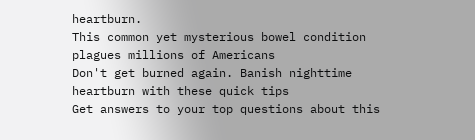heartburn.
This common yet mysterious bowel condition plagues millions of Americans
Don't get burned again. Banish nighttime heartburn with these quick tips
Get answers to your top questions about this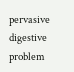pervasive digestive problem